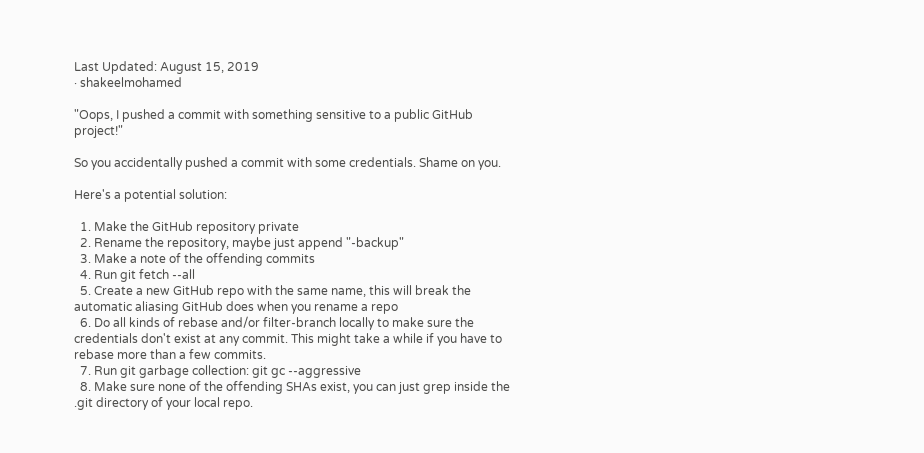Last Updated: August 15, 2019
· shakeelmohamed

"Oops, I pushed a commit with something sensitive to a public GitHub project!"

So you accidentally pushed a commit with some credentials. Shame on you.

Here's a potential solution:

  1. Make the GitHub repository private
  2. Rename the repository, maybe just append "-backup"
  3. Make a note of the offending commits
  4. Run git fetch --all
  5. Create a new GitHub repo with the same name, this will break the automatic aliasing GitHub does when you rename a repo
  6. Do all kinds of rebase and/or filter-branch locally to make sure the credentials don't exist at any commit. This might take a while if you have to rebase more than a few commits.
  7. Run git garbage collection: git gc --aggressive
  8. Make sure none of the offending SHAs exist, you can just grep inside the .git directory of your local repo.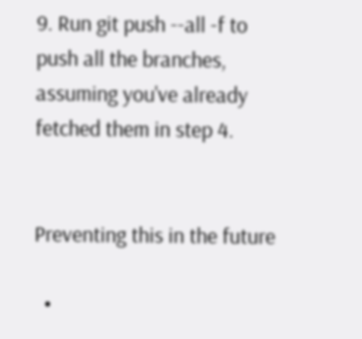9. Run git push --all -f to push all the branches, assuming you've already fetched them in step 4.


Preventing this in the future

  •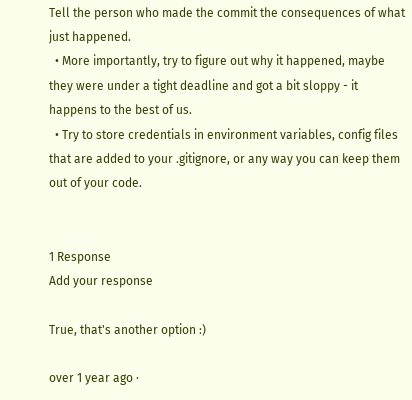Tell the person who made the commit the consequences of what just happened.
  • More importantly, try to figure out why it happened, maybe they were under a tight deadline and got a bit sloppy - it happens to the best of us.
  • Try to store credentials in environment variables, config files that are added to your .gitignore, or any way you can keep them out of your code.


1 Response
Add your response

True, that's another option :)

over 1 year ago ·